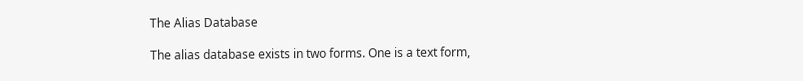The Alias Database

The alias database exists in two forms. One is a text form,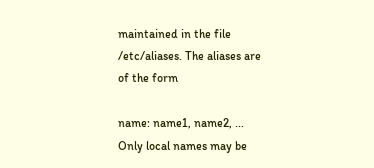maintained in the file /etc/aliases. The aliases are of the form

name: name1, name2, ...
Only local names may be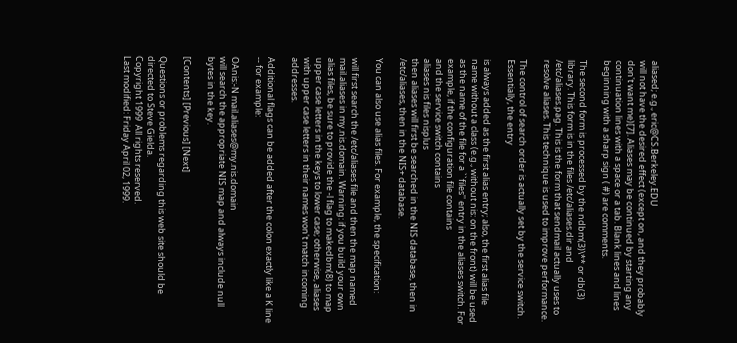aliased; e.g., eric@CS.Berkeley.EDU
will not have the desired effect (except on, and they probably don't want me)[7]. Aliases may be continued by starting any continuation lines with a space or a tab. Blank lines and lines beginning with a sharp sign ( #) are comments.

The second form is processed by the ndbm(3)\** or db(3) library. This form is in the files /etc/aliases.dir and /etc/aliases.pag. This is the form that sendmail actually uses to resolve aliases. This technique is used to improve performance.

The control of search order is actually set by the service switch. Essentially, the entry

is always added as the first alias entry; also, the first alias file name without a class (e.g., without nis: on the front) will be used as the name of the file for a ``files'' entry in the aliases switch. For example, if the configuration file contains
and the service switch contains
aliases nis files nisplus
then aliases will first be searched in the NIS database, then in /etc/aliases, then in the NIS+ database.

You can also use alias files. For example, the specification:

will first search the /etc/aliases file and then the map named mail.aliases in my.nis.domain. Warning: if you build your own alias files, be sure to provide the -l flag to makedbm(8) to map upper case letters in the keys to lower case; otherwise, aliases with upper case letters in their names won't match incoming addresses.

Additional flags can be added after the colon exactly like a K line -- for example:

OAnis:-N mail.aliases@my.nis.domain
will search the appropriate NIS map and always include null bytes in the key.

[Contents] [Previous] [Next]

Questions or problems regarding this web site should be directed to Steve Gielda.
Copyright 1999  All rights reserved.
Last modified: Friday April 02, 1999.